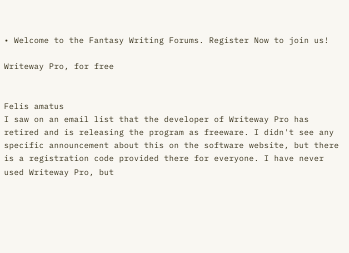• Welcome to the Fantasy Writing Forums. Register Now to join us!

Writeway Pro, for free


Felis amatus
I saw on an email list that the developer of Writeway Pro has retired and is releasing the program as freeware. I didn't see any specific announcement about this on the software website, but there is a registration code provided there for everyone. I have never used Writeway Pro, but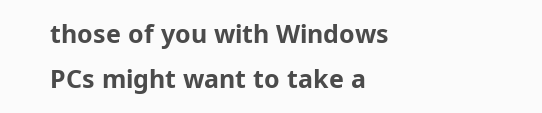those of you with Windows PCs might want to take a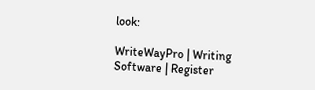look:

WriteWayPro | Writing Software | Register